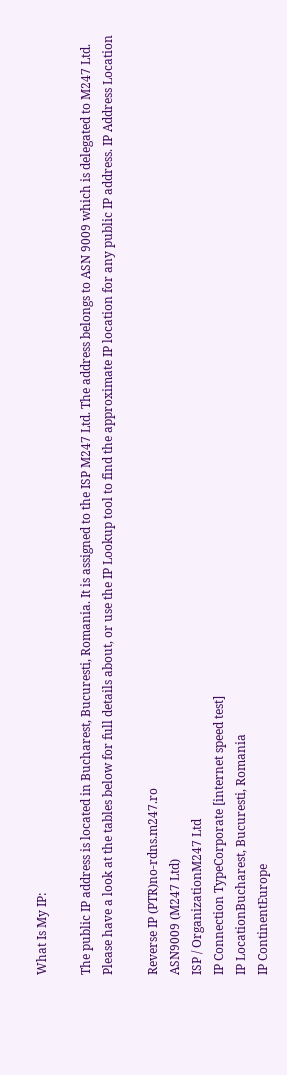What Is My IP:

The public IP address is located in Bucharest, Bucuresti, Romania. It is assigned to the ISP M247 Ltd. The address belongs to ASN 9009 which is delegated to M247 Ltd.
Please have a look at the tables below for full details about, or use the IP Lookup tool to find the approximate IP location for any public IP address. IP Address Location

Reverse IP (PTR)no-rdns.m247.ro
ASN9009 (M247 Ltd)
ISP / OrganizationM247 Ltd
IP Connection TypeCorporate [internet speed test]
IP LocationBucharest, Bucuresti, Romania
IP ContinentEurope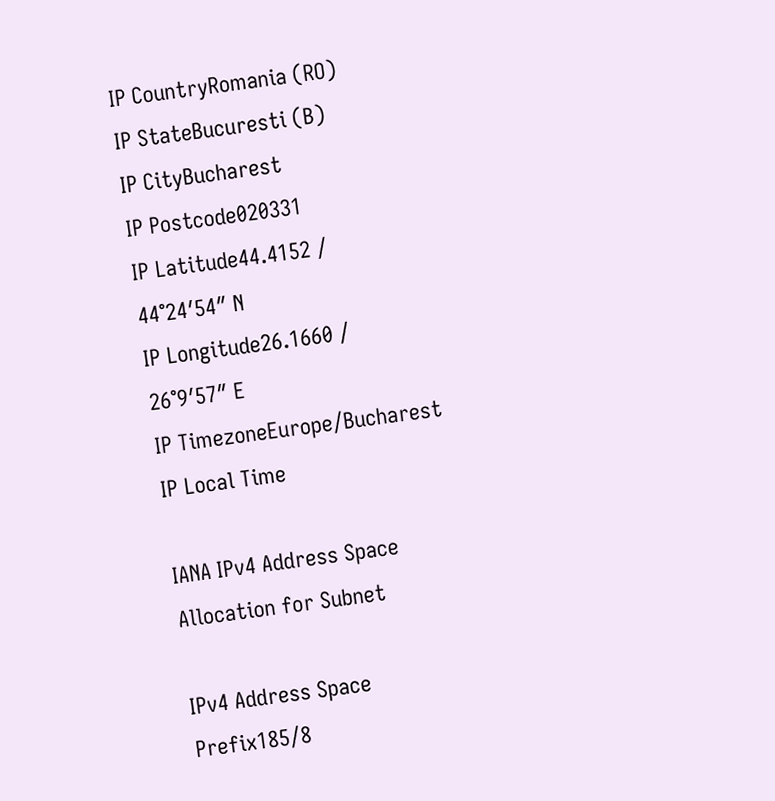IP CountryRomania (RO)
IP StateBucuresti (B)
IP CityBucharest
IP Postcode020331
IP Latitude44.4152 / 44°24′54″ N
IP Longitude26.1660 / 26°9′57″ E
IP TimezoneEurope/Bucharest
IP Local Time

IANA IPv4 Address Space Allocation for Subnet

IPv4 Address Space Prefix185/8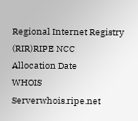Regional Internet Registry (RIR)RIPE NCC
Allocation Date
WHOIS Serverwhois.ripe.net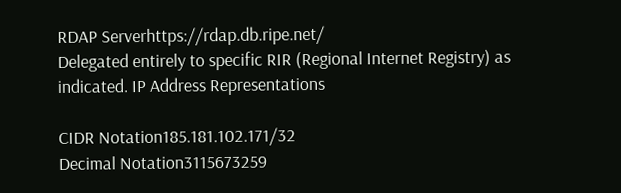RDAP Serverhttps://rdap.db.ripe.net/
Delegated entirely to specific RIR (Regional Internet Registry) as indicated. IP Address Representations

CIDR Notation185.181.102.171/32
Decimal Notation3115673259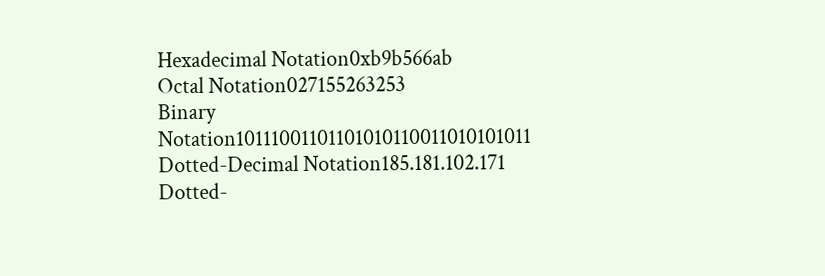Hexadecimal Notation0xb9b566ab
Octal Notation027155263253
Binary Notation10111001101101010110011010101011
Dotted-Decimal Notation185.181.102.171
Dotted-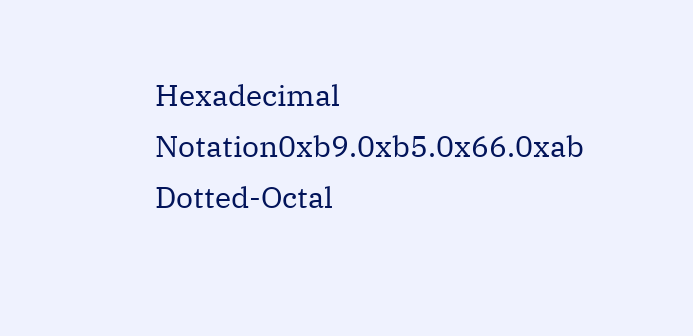Hexadecimal Notation0xb9.0xb5.0x66.0xab
Dotted-Octal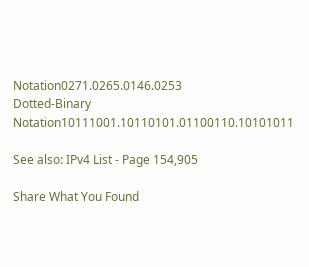Notation0271.0265.0146.0253
Dotted-Binary Notation10111001.10110101.01100110.10101011

See also: IPv4 List - Page 154,905

Share What You Found